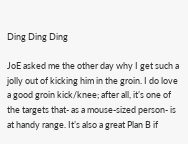Ding Ding Ding

JoE asked me the other day why I get such a jolly out of kicking him in the groin. I do love a good groin kick/knee; after all, it’s one of the targets that- as a mouse-sized person- is at handy range. It’s also a great Plan B if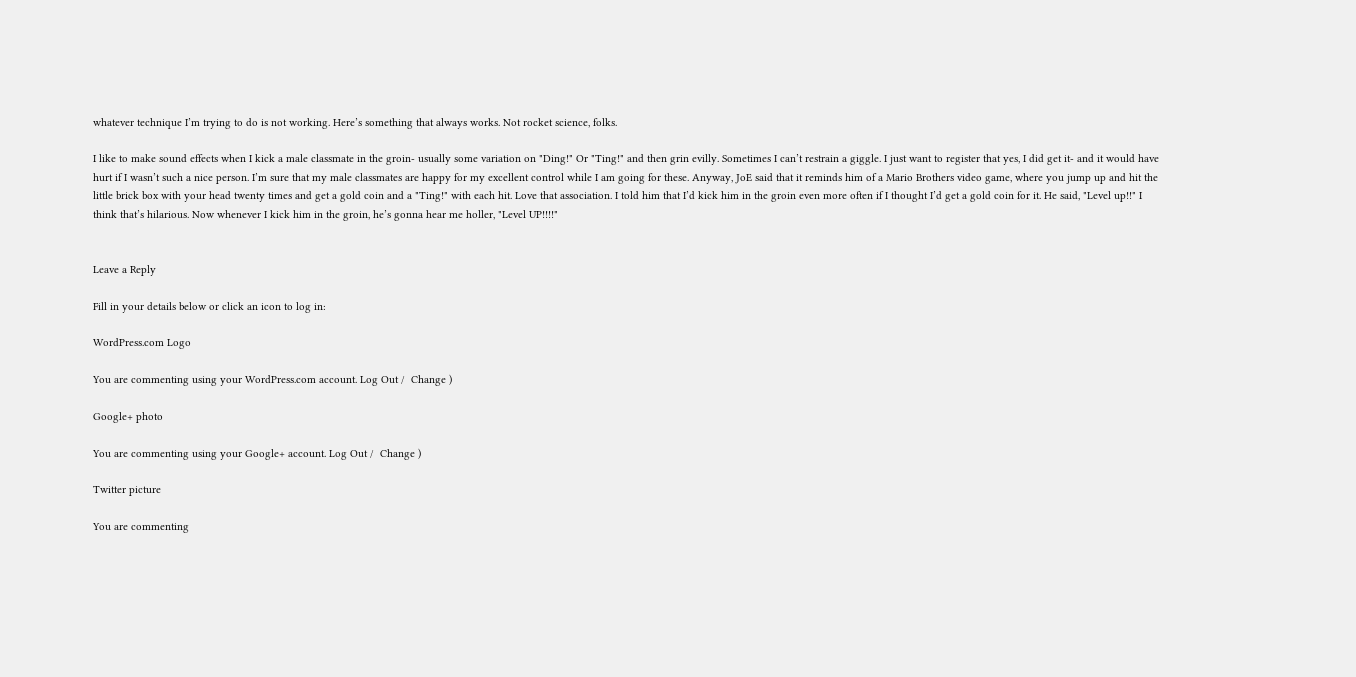whatever technique I’m trying to do is not working. Here’s something that always works. Not rocket science, folks.

I like to make sound effects when I kick a male classmate in the groin- usually some variation on "Ding!" Or "Ting!" and then grin evilly. Sometimes I can’t restrain a giggle. I just want to register that yes, I did get it- and it would have hurt if I wasn’t such a nice person. I’m sure that my male classmates are happy for my excellent control while I am going for these. Anyway, JoE said that it reminds him of a Mario Brothers video game, where you jump up and hit the little brick box with your head twenty times and get a gold coin and a "Ting!" with each hit. Love that association. I told him that I’d kick him in the groin even more often if I thought I’d get a gold coin for it. He said, "Level up!!" I think that’s hilarious. Now whenever I kick him in the groin, he’s gonna hear me holler, "Level UP!!!!"


Leave a Reply

Fill in your details below or click an icon to log in:

WordPress.com Logo

You are commenting using your WordPress.com account. Log Out /  Change )

Google+ photo

You are commenting using your Google+ account. Log Out /  Change )

Twitter picture

You are commenting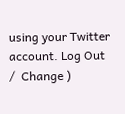using your Twitter account. Log Out /  Change )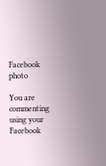Facebook photo

You are commenting using your Facebook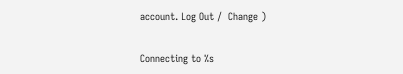account. Log Out /  Change )


Connecting to %s